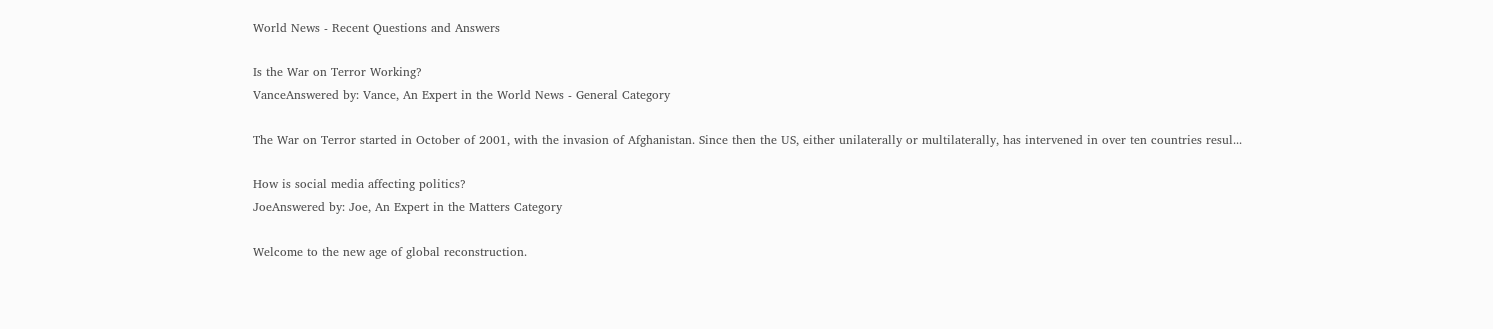World News - Recent Questions and Answers

Is the War on Terror Working?
VanceAnswered by: Vance, An Expert in the World News - General Category

The War on Terror started in October of 2001, with the invasion of Afghanistan. Since then the US, either unilaterally or multilaterally, has intervened in over ten countries resul...

How is social media affecting politics?
JoeAnswered by: Joe, An Expert in the Matters Category

Welcome to the new age of global reconstruction.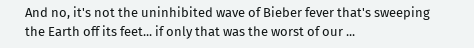And no, it's not the uninhibited wave of Bieber fever that's sweeping the Earth off its feet... if only that was the worst of our ...